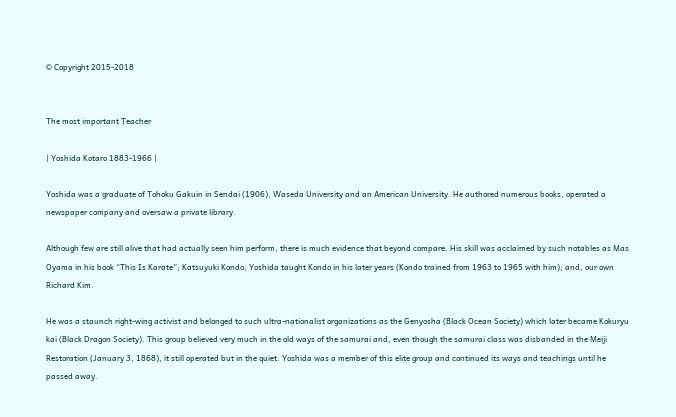© Copyright 2015-2018


The most important Teacher

| Yoshida Kotaro 1883-1966 |

Yoshida was a graduate of Tohoku Gakuin in Sendai (1906), Waseda University and an American University. He authored numerous books, operated a newspaper company and oversaw a private library.

Although few are still alive that had actually seen him perform, there is much evidence that beyond compare. His skill was acclaimed by such notables as Mas Oyama in his book “This Is Karate”; Katsuyuki Kondo, Yoshida taught Kondo in his later years (Kondo trained from 1963 to 1965 with him); and, our own Richard Kim.

He was a staunch right-wing activist and belonged to such ultra-nationalist organizations as the Genyosha (Black Ocean Society) which later became Kokuryu kai (Black Dragon Society). This group believed very much in the old ways of the samurai and, even though the samurai class was disbanded in the Meiji Restoration (January 3, 1868), it still operated but in the quiet. Yoshida was a member of this elite group and continued its ways and teachings until he passed away.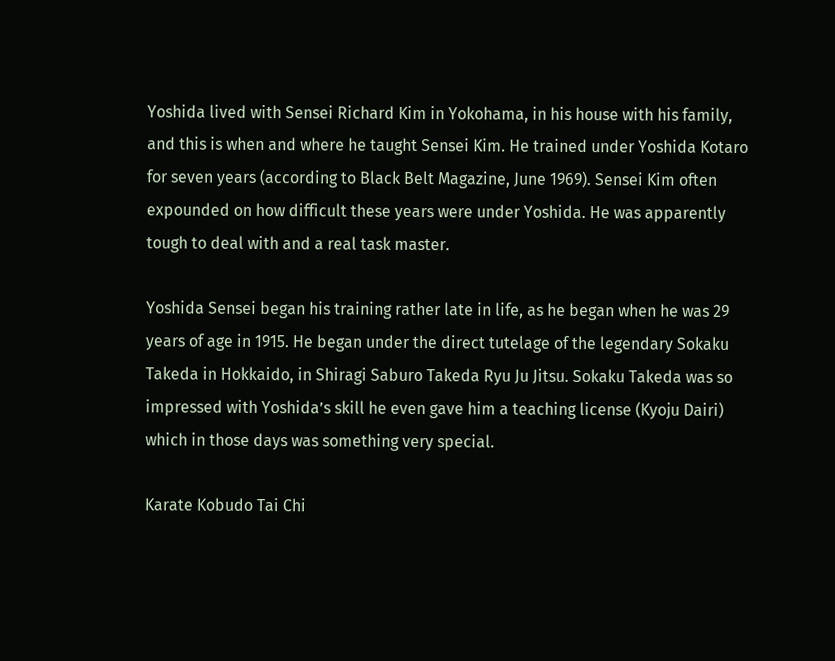Yoshida lived with Sensei Richard Kim in Yokohama, in his house with his family, and this is when and where he taught Sensei Kim. He trained under Yoshida Kotaro for seven years (according to Black Belt Magazine, June 1969). Sensei Kim often expounded on how difficult these years were under Yoshida. He was apparently tough to deal with and a real task master.

Yoshida Sensei began his training rather late in life, as he began when he was 29 years of age in 1915. He began under the direct tutelage of the legendary Sokaku Takeda in Hokkaido, in Shiragi Saburo Takeda Ryu Ju Jitsu. Sokaku Takeda was so impressed with Yoshida’s skill he even gave him a teaching license (Kyoju Dairi) which in those days was something very special.

Karate Kobudo Tai Chi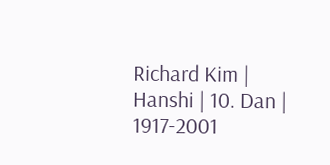Richard Kim | Hanshi | 10. Dan | 1917-2001